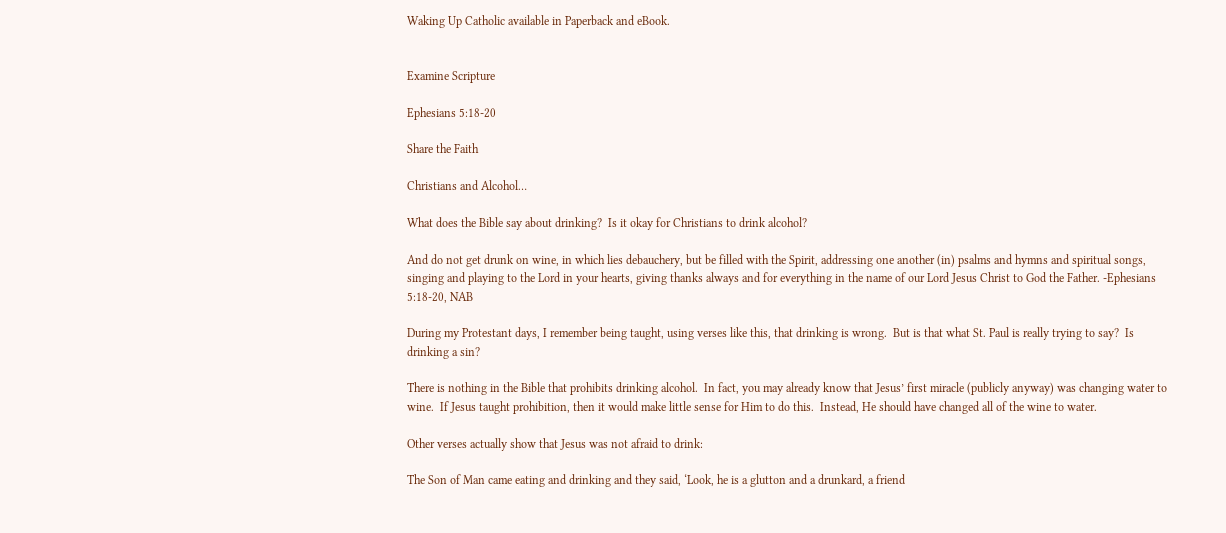Waking Up Catholic available in Paperback and eBook.


Examine Scripture

Ephesians 5:18-20

Share the Faith

Christians and Alcohol…

What does the Bible say about drinking?  Is it okay for Christians to drink alcohol?

And do not get drunk on wine, in which lies debauchery, but be filled with the Spirit, addressing one another (in) psalms and hymns and spiritual songs, singing and playing to the Lord in your hearts, giving thanks always and for everything in the name of our Lord Jesus Christ to God the Father. -Ephesians 5:18-20, NAB

During my Protestant days, I remember being taught, using verses like this, that drinking is wrong.  But is that what St. Paul is really trying to say?  Is drinking a sin?

There is nothing in the Bible that prohibits drinking alcohol.  In fact, you may already know that Jesus’ first miracle (publicly anyway) was changing water to wine.  If Jesus taught prohibition, then it would make little sense for Him to do this.  Instead, He should have changed all of the wine to water.

Other verses actually show that Jesus was not afraid to drink:

The Son of Man came eating and drinking and they said, ‘Look, he is a glutton and a drunkard, a friend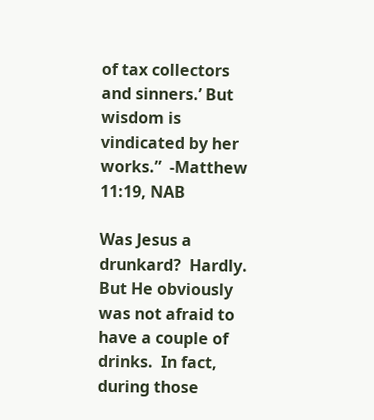of tax collectors and sinners.’ But wisdom is vindicated by her works.”  -Matthew 11:19, NAB

Was Jesus a drunkard?  Hardly.  But He obviously was not afraid to have a couple of drinks.  In fact, during those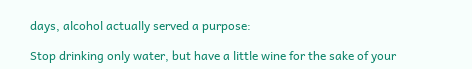days, alcohol actually served a purpose:

Stop drinking only water, but have a little wine for the sake of your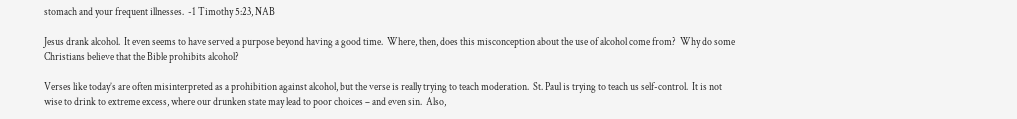stomach and your frequent illnesses.  -1 Timothy 5:23, NAB

Jesus drank alcohol.  It even seems to have served a purpose beyond having a good time.  Where, then, does this misconception about the use of alcohol come from?  Why do some Christians believe that the Bible prohibits alcohol?

Verses like today’s are often misinterpreted as a prohibition against alcohol, but the verse is really trying to teach moderation.  St. Paul is trying to teach us self-control.  It is not wise to drink to extreme excess, where our drunken state may lead to poor choices – and even sin.  Also,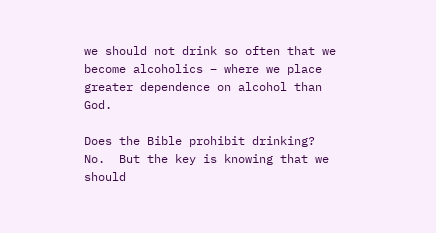we should not drink so often that we become alcoholics – where we place greater dependence on alcohol than God.

Does the Bible prohibit drinking?  No.  But the key is knowing that we should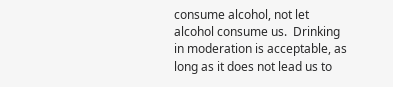consume alcohol, not let alcohol consume us.  Drinking in moderation is acceptable, as long as it does not lead us to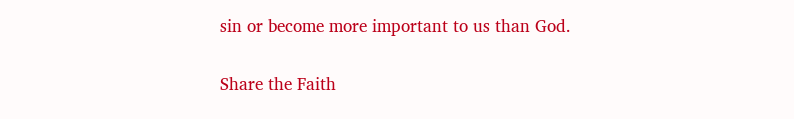sin or become more important to us than God.

Share the Faith